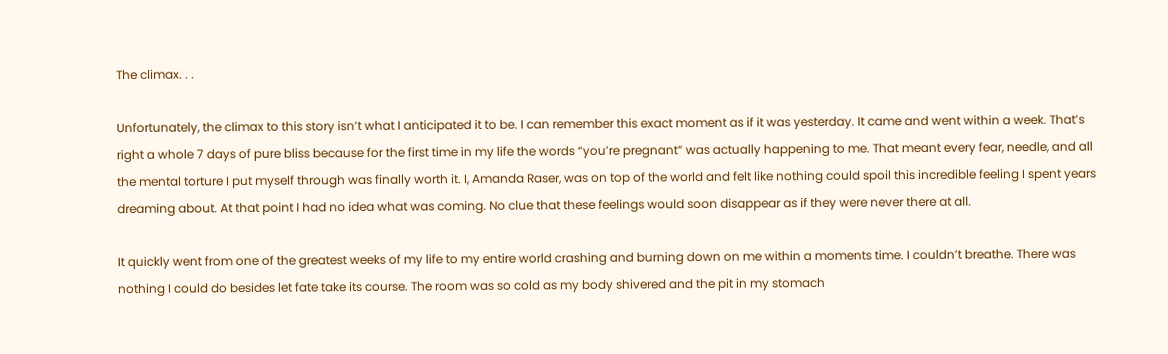The climax. . .

Unfortunately, the climax to this story isn’t what I anticipated it to be. I can remember this exact moment as if it was yesterday. It came and went within a week. That’s right a whole 7 days of pure bliss because for the first time in my life the words “you’re pregnant” was actually happening to me. That meant every fear, needle, and all the mental torture I put myself through was finally worth it. I, Amanda Raser, was on top of the world and felt like nothing could spoil this incredible feeling I spent years dreaming about. At that point I had no idea what was coming. No clue that these feelings would soon disappear as if they were never there at all.

It quickly went from one of the greatest weeks of my life to my entire world crashing and burning down on me within a moments time. I couldn’t breathe. There was nothing I could do besides let fate take its course. The room was so cold as my body shivered and the pit in my stomach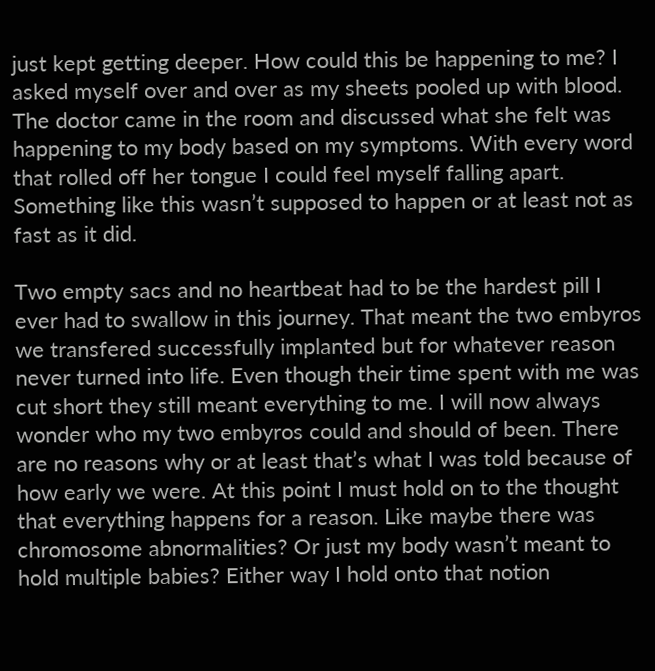just kept getting deeper. How could this be happening to me? I asked myself over and over as my sheets pooled up with blood. The doctor came in the room and discussed what she felt was happening to my body based on my symptoms. With every word that rolled off her tongue I could feel myself falling apart. Something like this wasn’t supposed to happen or at least not as fast as it did.

Two empty sacs and no heartbeat had to be the hardest pill I ever had to swallow in this journey. That meant the two embyros we transfered successfully implanted but for whatever reason never turned into life. Even though their time spent with me was cut short they still meant everything to me. I will now always wonder who my two embyros could and should of been. There are no reasons why or at least that’s what I was told because of how early we were. At this point I must hold on to the thought that everything happens for a reason. Like maybe there was chromosome abnormalities? Or just my body wasn’t meant to hold multiple babies? Either way I hold onto that notion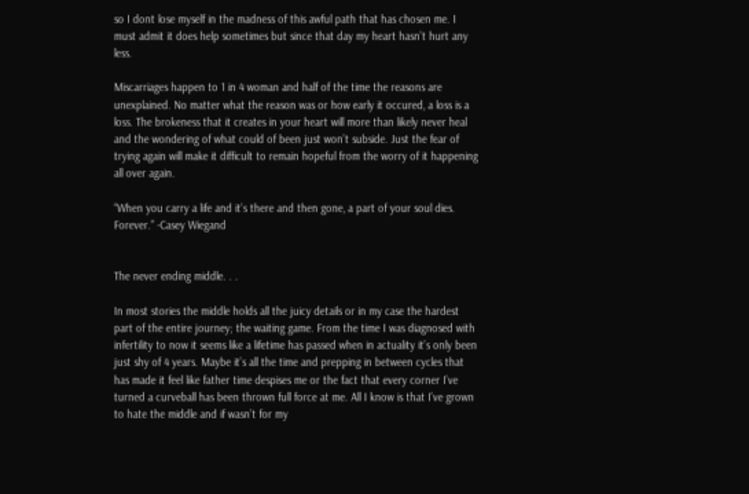so I dont lose myself in the madness of this awful path that has chosen me. I must admit it does help sometimes but since that day my heart hasn’t hurt any less.

Miscarriages happen to 1 in 4 woman and half of the time the reasons are unexplained. No matter what the reason was or how early it occured, a loss is a loss. The brokeness that it creates in your heart will more than likely never heal and the wondering of what could of been just won’t subside. Just the fear of trying again will make it difficult to remain hopeful from the worry of it happening all over again.

“When you carry a life and it’s there and then gone, a part of your soul dies. Forever.” -Casey Wiegand


The never ending middle. . .

In most stories the middle holds all the juicy details or in my case the hardest part of the entire journey; the waiting game. From the time I was diagnosed with infertility to now it seems like a lifetime has passed when in actuality it’s only been just shy of 4 years. Maybe it’s all the time and prepping in between cycles that has made it feel like father time despises me or the fact that every corner I’ve turned a curveball has been thrown full force at me. All I know is that I’ve grown to hate the middle and if wasn’t for my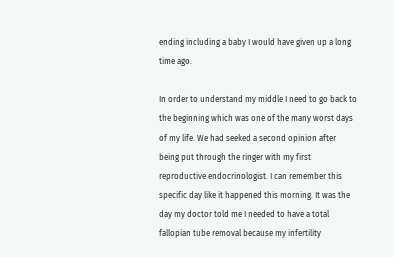ending including a baby I would have given up a long time ago.

In order to understand my middle I need to go back to the beginning which was one of the many worst days of my life. We had seeked a second opinion after being put through the ringer with my first reproductive endocrinologist. I can remember this specific day like it happened this morning. It was the day my doctor told me I needed to have a total fallopian tube removal because my infertility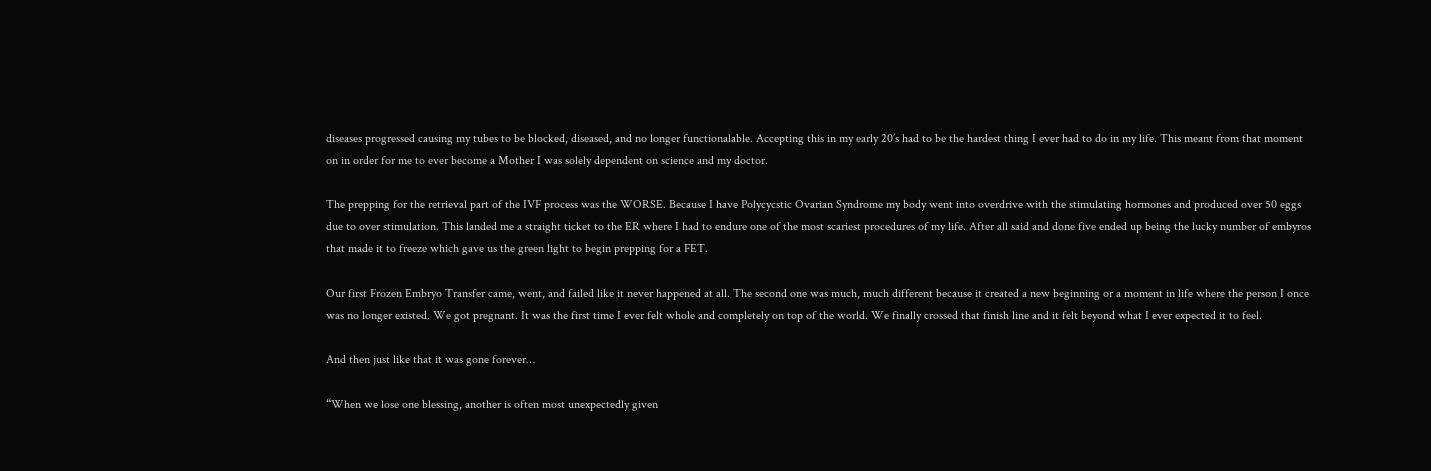diseases progressed causing my tubes to be blocked, diseased, and no longer functionalable. Accepting this in my early 20’s had to be the hardest thing I ever had to do in my life. This meant from that moment on in order for me to ever become a Mother I was solely dependent on science and my doctor.

The prepping for the retrieval part of the IVF process was the WORSE. Because I have Polycycstic Ovarian Syndrome my body went into overdrive with the stimulating hormones and produced over 50 eggs due to over stimulation. This landed me a straight ticket to the ER where I had to endure one of the most scariest procedures of my life. After all said and done five ended up being the lucky number of embyros that made it to freeze which gave us the green light to begin prepping for a FET.

Our first Frozen Embryo Transfer came, went, and failed like it never happened at all. The second one was much, much different because it created a new beginning or a moment in life where the person I once was no longer existed. We got pregnant. It was the first time I ever felt whole and completely on top of the world. We finally crossed that finish line and it felt beyond what I ever expected it to feel.

And then just like that it was gone forever…

“When we lose one blessing, another is often most unexpectedly given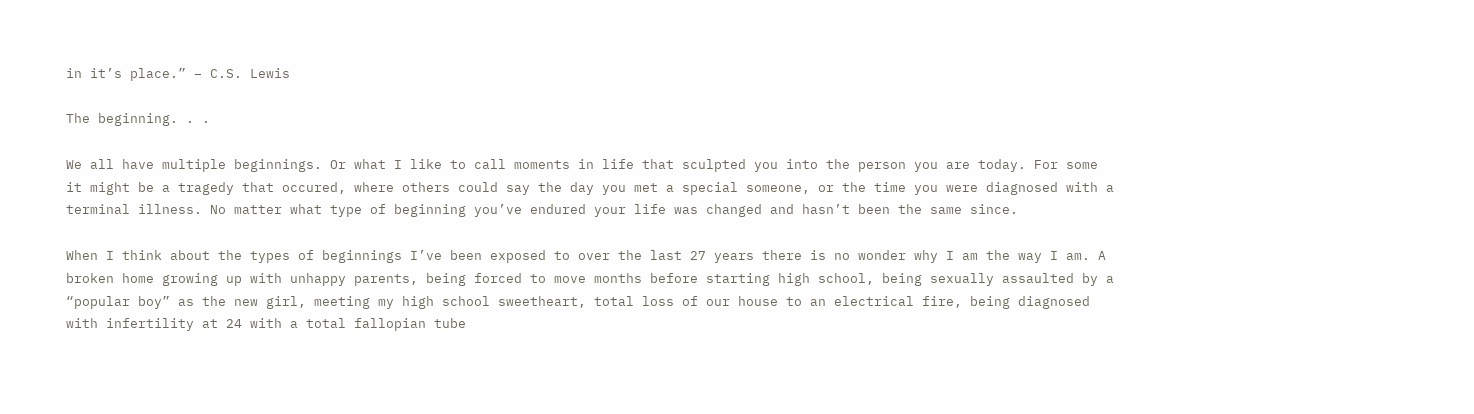in it’s place.” – C.S. Lewis

The beginning. . .

We all have multiple beginnings. Or what I like to call moments in life that sculpted you into the person you are today. For some it might be a tragedy that occured, where others could say the day you met a special someone, or the time you were diagnosed with a terminal illness. No matter what type of beginning you’ve endured your life was changed and hasn’t been the same since.

When I think about the types of beginnings I’ve been exposed to over the last 27 years there is no wonder why I am the way I am. A broken home growing up with unhappy parents, being forced to move months before starting high school, being sexually assaulted by a “popular boy” as the new girl, meeting my high school sweetheart, total loss of our house to an electrical fire, being diagnosed with infertility at 24 with a total fallopian tube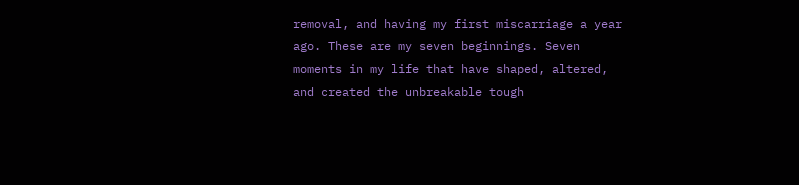removal, and having my first miscarriage a year ago. These are my seven beginnings. Seven moments in my life that have shaped, altered, and created the unbreakable tough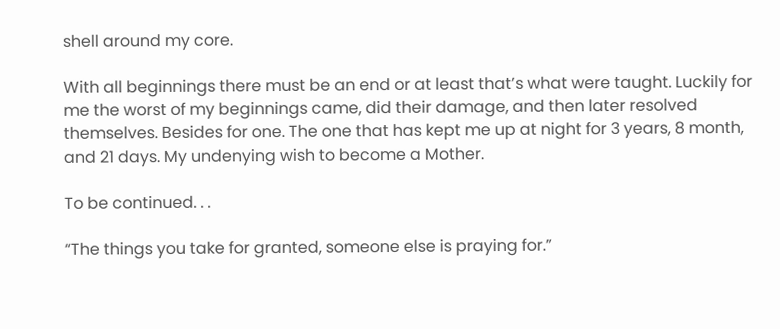shell around my core.

With all beginnings there must be an end or at least that’s what were taught. Luckily for me the worst of my beginnings came, did their damage, and then later resolved themselves. Besides for one. The one that has kept me up at night for 3 years, 8 month, and 21 days. My undenying wish to become a Mother.

To be continued. . .

“The things you take for granted, someone else is praying for.”